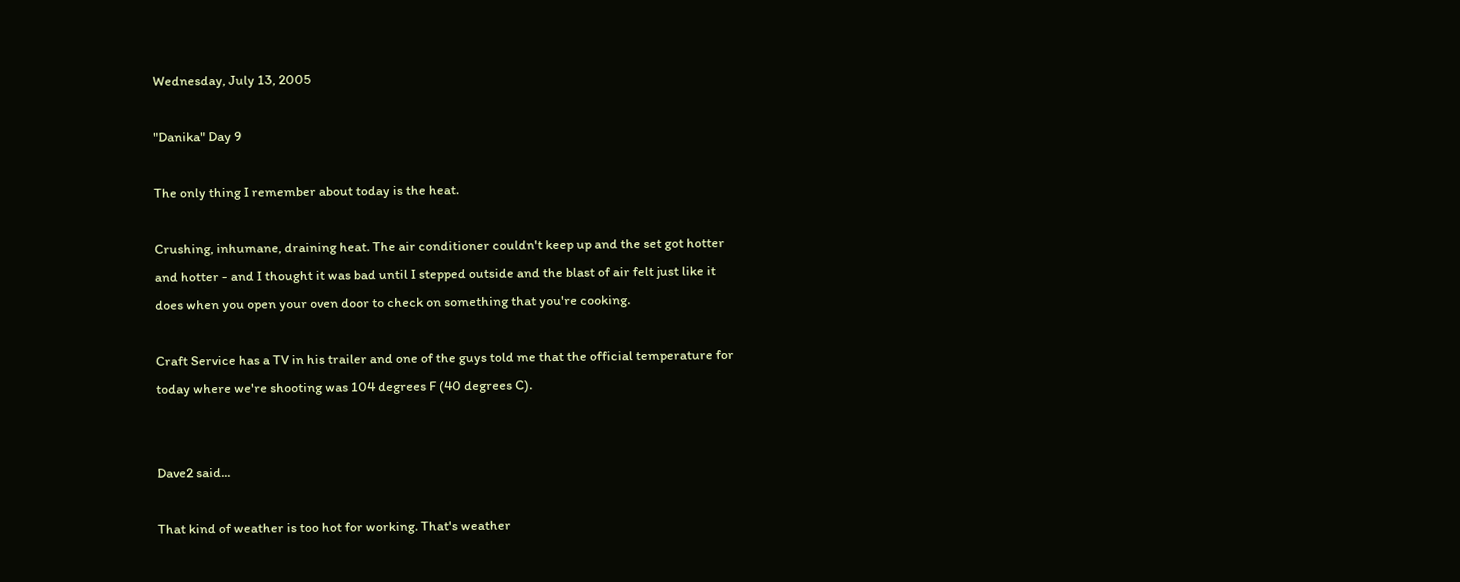Wednesday, July 13, 2005

"Danika" Day 9

The only thing I remember about today is the heat.

Crushing, inhumane, draining heat. The air conditioner couldn't keep up and the set got hotter and hotter - and I thought it was bad until I stepped outside and the blast of air felt just like it does when you open your oven door to check on something that you're cooking.

Craft Service has a TV in his trailer and one of the guys told me that the official temperature for today where we're shooting was 104 degrees F (40 degrees C).


Dave2 said...

That kind of weather is too hot for working. That's weather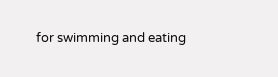for swimming and eating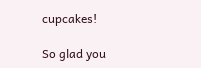cupcakes!

So glad you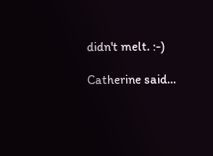didn't melt. :-)

Catherine said...